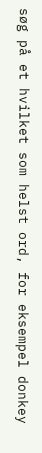søg på et hvilket som helst ord, for eksempel donkey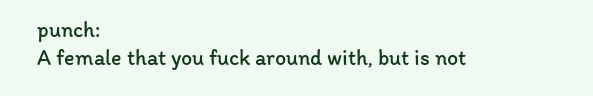punch:
A female that you fuck around with, but is not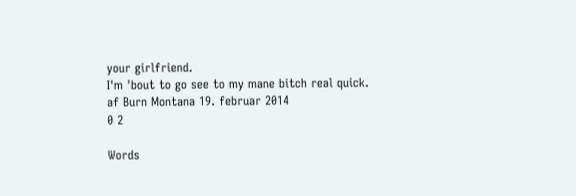your girlfriend.
I'm 'bout to go see to my mane bitch real quick.
af Burn Montana 19. februar 2014
0 2

Words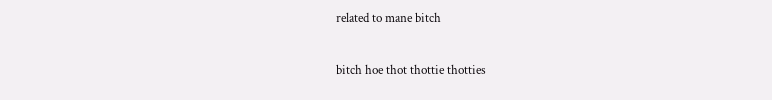related to mane bitch

bitch hoe thot thottie thotties